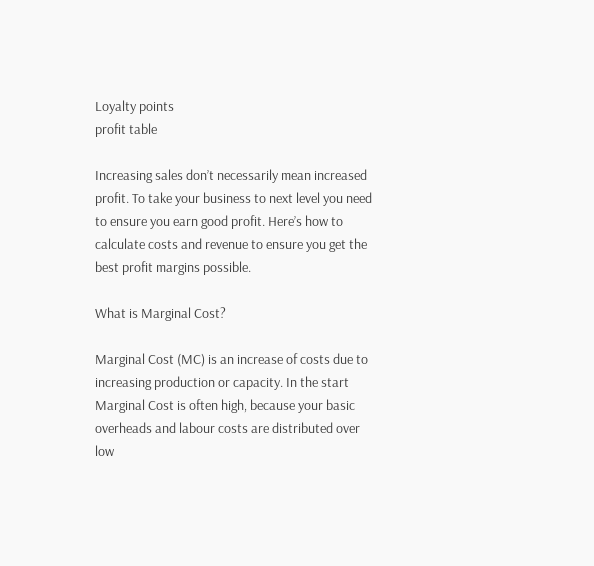Loyalty points
profit table

Increasing sales don’t necessarily mean increased profit. To take your business to next level you need to ensure you earn good profit. Here’s how to calculate costs and revenue to ensure you get the best profit margins possible.

What is Marginal Cost?

Marginal Cost (MC) is an increase of costs due to increasing production or capacity. In the start Marginal Cost is often high, because your basic overheads and labour costs are distributed over low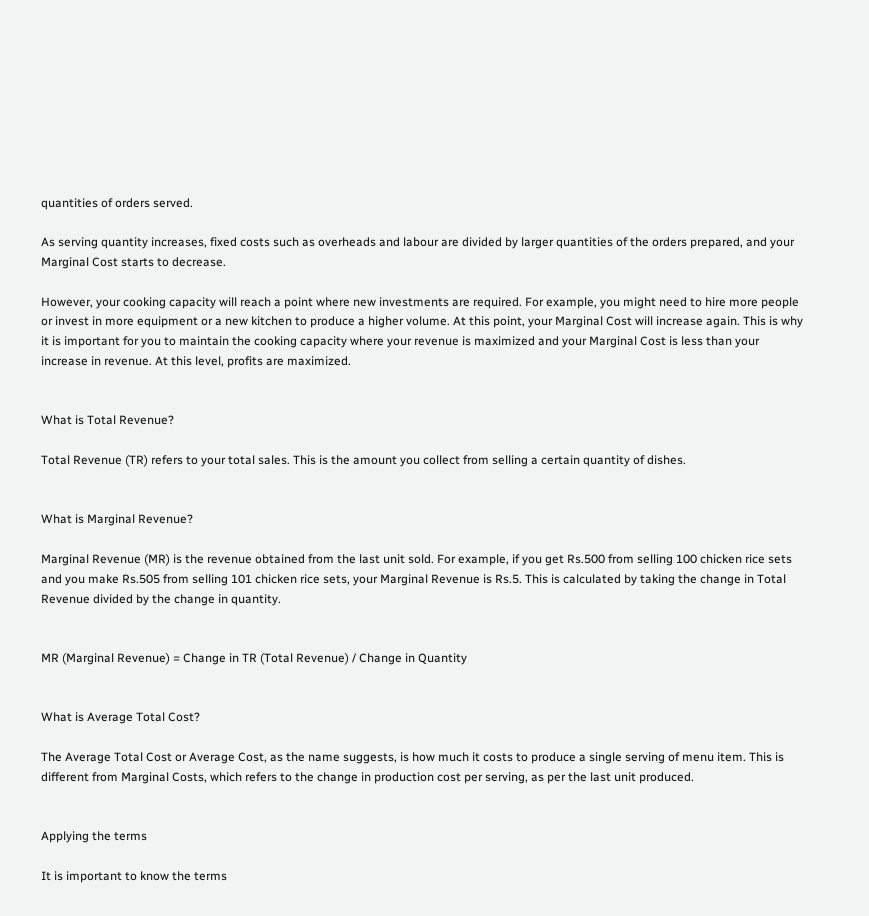quantities of orders served.

As serving quantity increases, fixed costs such as overheads and labour are divided by larger quantities of the orders prepared, and your Marginal Cost starts to decrease.

However, your cooking capacity will reach a point where new investments are required. For example, you might need to hire more people or invest in more equipment or a new kitchen to produce a higher volume. At this point, your Marginal Cost will increase again. This is why it is important for you to maintain the cooking capacity where your revenue is maximized and your Marginal Cost is less than your increase in revenue. At this level, profits are maximized.


What is Total Revenue?

Total Revenue (TR) refers to your total sales. This is the amount you collect from selling a certain quantity of dishes.


What is Marginal Revenue?

Marginal Revenue (MR) is the revenue obtained from the last unit sold. For example, if you get Rs.500 from selling 100 chicken rice sets and you make Rs.505 from selling 101 chicken rice sets, your Marginal Revenue is Rs.5. This is calculated by taking the change in Total Revenue divided by the change in quantity.


MR (Marginal Revenue) = Change in TR (Total Revenue) / Change in Quantity


What is Average Total Cost?

The Average Total Cost or Average Cost, as the name suggests, is how much it costs to produce a single serving of menu item. This is different from Marginal Costs, which refers to the change in production cost per serving, as per the last unit produced.


Applying the terms

It is important to know the terms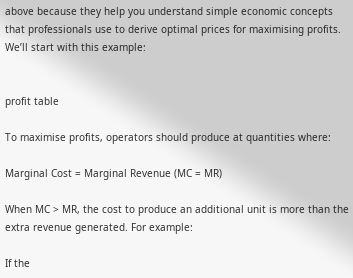above because they help you understand simple economic concepts that professionals use to derive optimal prices for maximising profits. We’ll start with this example:


profit table

To maximise profits, operators should produce at quantities where:

Marginal Cost = Marginal Revenue (MC = MR)

When MC > MR, the cost to produce an additional unit is more than the extra revenue generated. For example:

If the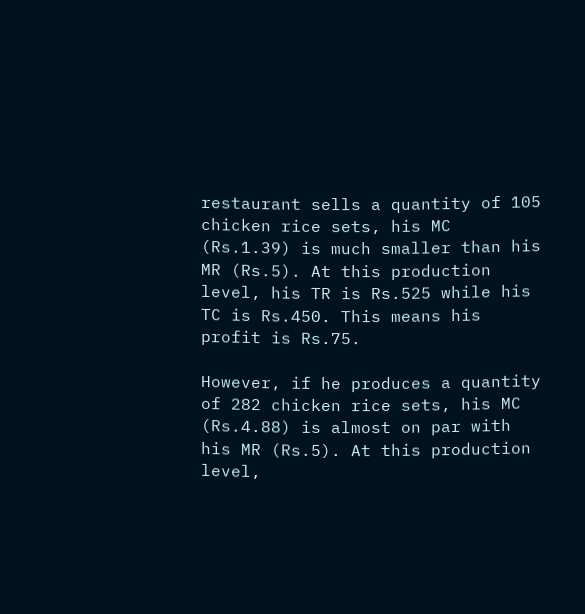restaurant sells a quantity of 105 chicken rice sets, his MC (Rs.1.39) is much smaller than his MR (Rs.5). At this production level, his TR is Rs.525 while his TC is Rs.450. This means his profit is Rs.75.

However, if he produces a quantity of 282 chicken rice sets, his MC (Rs.4.88) is almost on par with his MR (Rs.5). At this production level,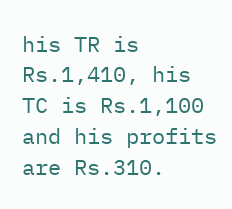his TR is Rs.1,410, his TC is Rs.1,100 and his profits are Rs.310.